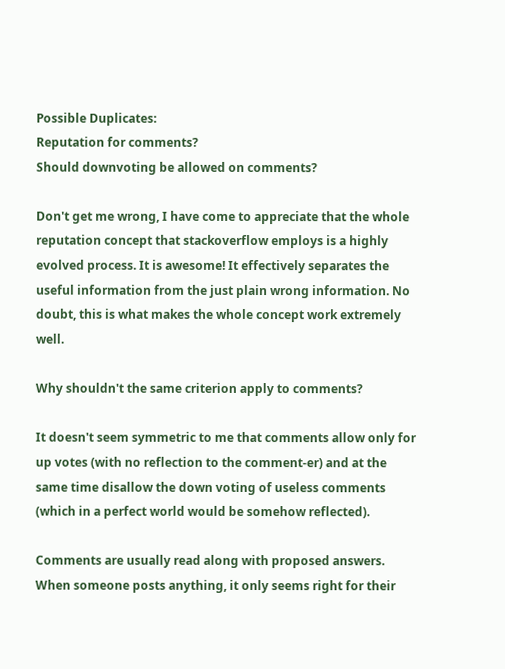Possible Duplicates:
Reputation for comments?
Should downvoting be allowed on comments?

Don't get me wrong, I have come to appreciate that the whole reputation concept that stackoverflow employs is a highly evolved process. It is awesome! It effectively separates the useful information from the just plain wrong information. No doubt, this is what makes the whole concept work extremely well.

Why shouldn't the same criterion apply to comments?

It doesn't seem symmetric to me that comments allow only for up votes (with no reflection to the comment-er) and at the same time disallow the down voting of useless comments (which in a perfect world would be somehow reflected).

Comments are usually read along with proposed answers. When someone posts anything, it only seems right for their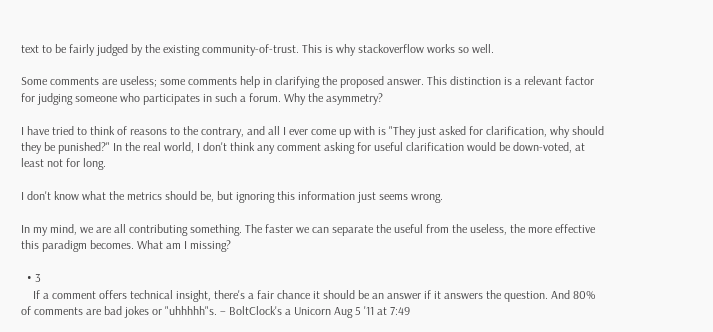text to be fairly judged by the existing community-of-trust. This is why stackoverflow works so well.

Some comments are useless; some comments help in clarifying the proposed answer. This distinction is a relevant factor for judging someone who participates in such a forum. Why the asymmetry?

I have tried to think of reasons to the contrary, and all I ever come up with is "They just asked for clarification, why should they be punished?" In the real world, I don't think any comment asking for useful clarification would be down-voted, at least not for long.

I don't know what the metrics should be, but ignoring this information just seems wrong.

In my mind, we are all contributing something. The faster we can separate the useful from the useless, the more effective this paradigm becomes. What am I missing?

  • 3
    If a comment offers technical insight, there's a fair chance it should be an answer if it answers the question. And 80% of comments are bad jokes or "uhhhhh"s. – BoltClock's a Unicorn Aug 5 '11 at 7:49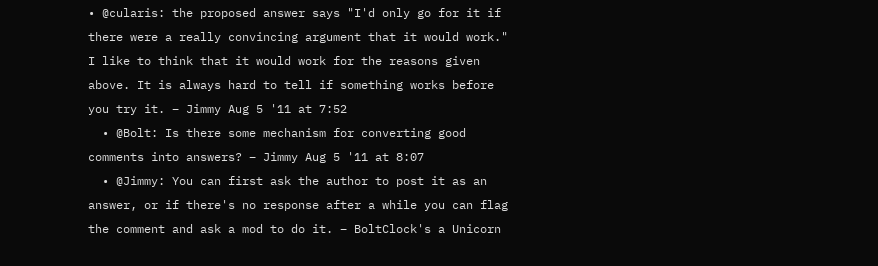• @cularis: the proposed answer says "I'd only go for it if there were a really convincing argument that it would work." I like to think that it would work for the reasons given above. It is always hard to tell if something works before you try it. – Jimmy Aug 5 '11 at 7:52
  • @Bolt: Is there some mechanism for converting good comments into answers? – Jimmy Aug 5 '11 at 8:07
  • @Jimmy: You can first ask the author to post it as an answer, or if there's no response after a while you can flag the comment and ask a mod to do it. – BoltClock's a Unicorn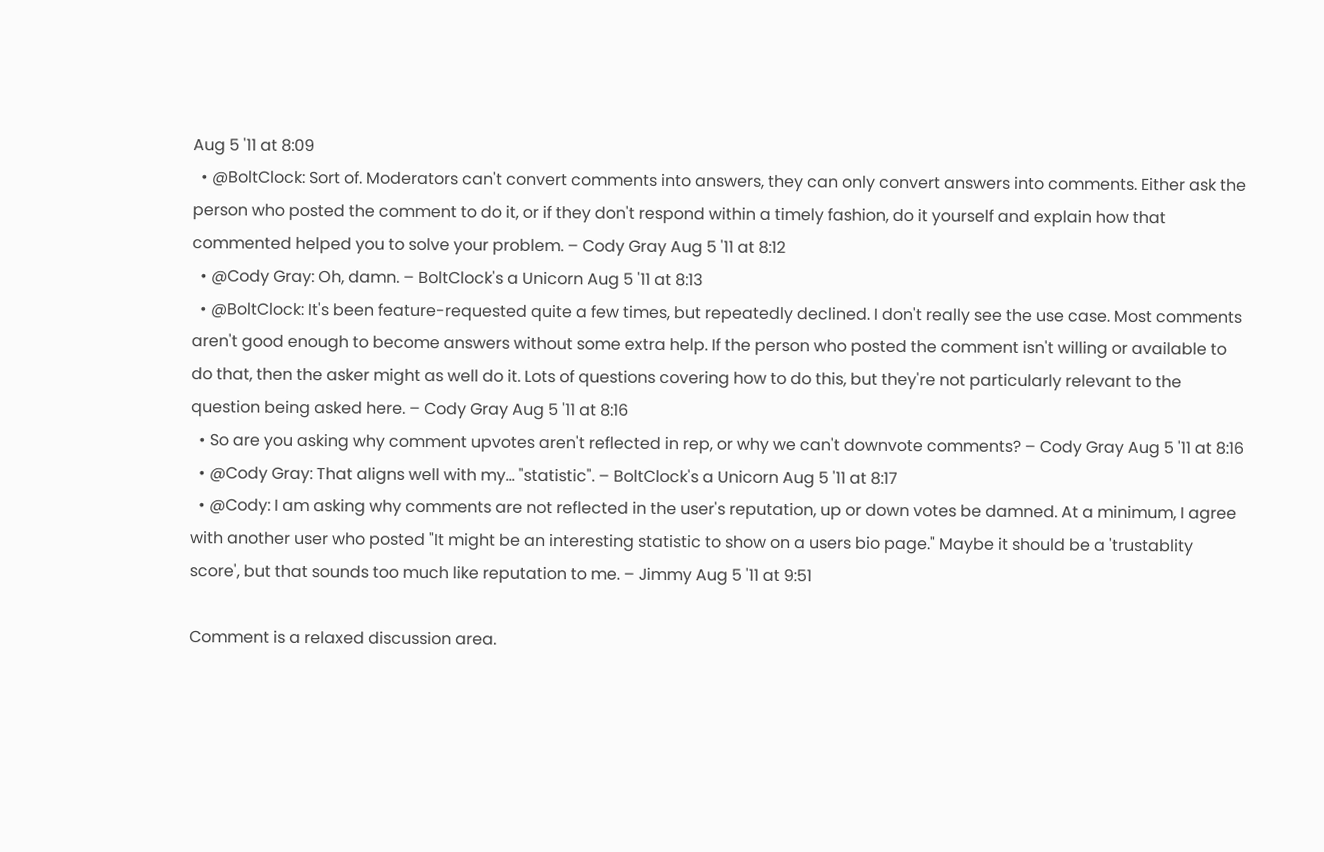Aug 5 '11 at 8:09
  • @BoltClock: Sort of. Moderators can't convert comments into answers, they can only convert answers into comments. Either ask the person who posted the comment to do it, or if they don't respond within a timely fashion, do it yourself and explain how that commented helped you to solve your problem. – Cody Gray Aug 5 '11 at 8:12
  • @Cody Gray: Oh, damn. – BoltClock's a Unicorn Aug 5 '11 at 8:13
  • @BoltClock: It's been feature-requested quite a few times, but repeatedly declined. I don't really see the use case. Most comments aren't good enough to become answers without some extra help. If the person who posted the comment isn't willing or available to do that, then the asker might as well do it. Lots of questions covering how to do this, but they're not particularly relevant to the question being asked here. – Cody Gray Aug 5 '11 at 8:16
  • So are you asking why comment upvotes aren't reflected in rep, or why we can't downvote comments? – Cody Gray Aug 5 '11 at 8:16
  • @Cody Gray: That aligns well with my... "statistic". – BoltClock's a Unicorn Aug 5 '11 at 8:17
  • @Cody: I am asking why comments are not reflected in the user's reputation, up or down votes be damned. At a minimum, I agree with another user who posted "It might be an interesting statistic to show on a users bio page." Maybe it should be a 'trustablity score', but that sounds too much like reputation to me. – Jimmy Aug 5 '11 at 9:51

Comment is a relaxed discussion area.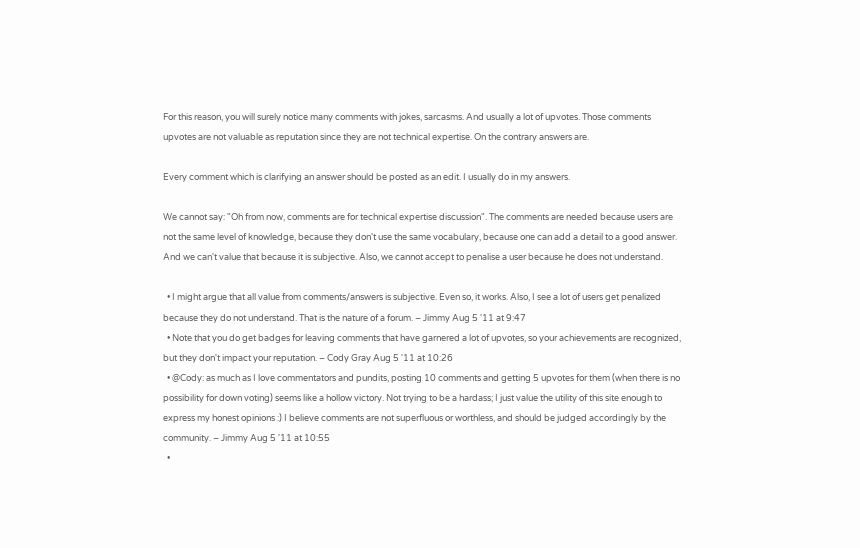For this reason, you will surely notice many comments with jokes, sarcasms. And usually a lot of upvotes. Those comments upvotes are not valuable as reputation since they are not technical expertise. On the contrary answers are.

Every comment which is clarifying an answer should be posted as an edit. I usually do in my answers.

We cannot say: "Oh from now, comments are for technical expertise discussion". The comments are needed because users are not the same level of knowledge, because they don't use the same vocabulary, because one can add a detail to a good answer. And we can't value that because it is subjective. Also, we cannot accept to penalise a user because he does not understand.

  • I might argue that all value from comments/answers is subjective. Even so, it works. Also, I see a lot of users get penalized because they do not understand. That is the nature of a forum. – Jimmy Aug 5 '11 at 9:47
  • Note that you do get badges for leaving comments that have garnered a lot of upvotes, so your achievements are recognized, but they don't impact your reputation. – Cody Gray Aug 5 '11 at 10:26
  • @Cody: as much as I love commentators and pundits, posting 10 comments and getting 5 upvotes for them (when there is no possibility for down voting) seems like a hollow victory. Not trying to be a hardass; I just value the utility of this site enough to express my honest opinions :) I believe comments are not superfluous or worthless, and should be judged accordingly by the community. – Jimmy Aug 5 '11 at 10:55
  •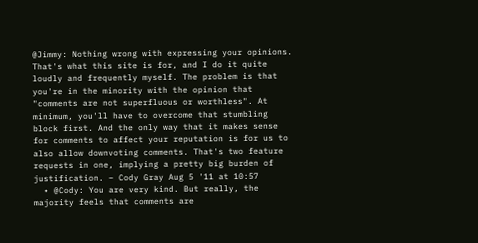@Jimmy: Nothing wrong with expressing your opinions. That's what this site is for, and I do it quite loudly and frequently myself. The problem is that you're in the minority with the opinion that "comments are not superfluous or worthless". At minimum, you'll have to overcome that stumbling block first. And the only way that it makes sense for comments to affect your reputation is for us to also allow downvoting comments. That's two feature requests in one, implying a pretty big burden of justification. – Cody Gray Aug 5 '11 at 10:57
  • @Cody: You are very kind. But really, the majority feels that comments are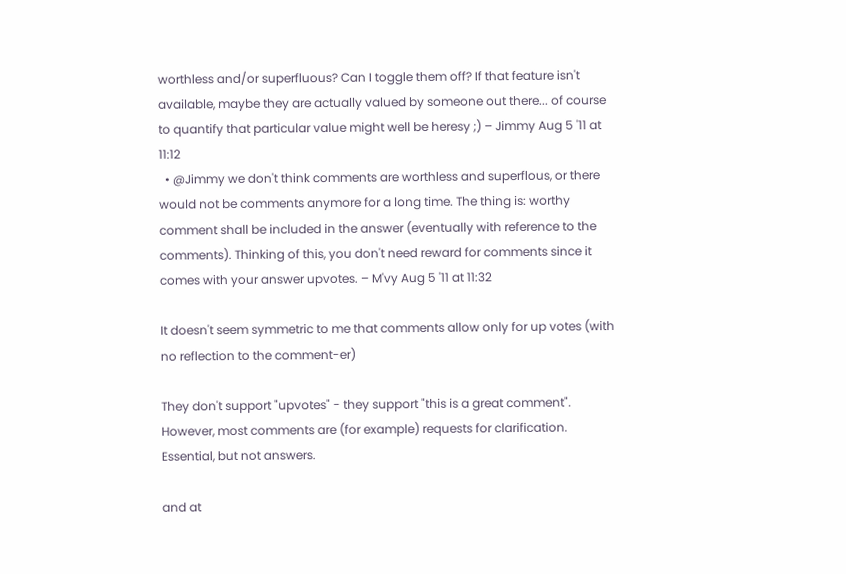worthless and/or superfluous? Can I toggle them off? If that feature isn't available, maybe they are actually valued by someone out there... of course to quantify that particular value might well be heresy ;) – Jimmy Aug 5 '11 at 11:12
  • @Jimmy we don't think comments are worthless and superflous, or there would not be comments anymore for a long time. The thing is: worthy comment shall be included in the answer (eventually with reference to the comments). Thinking of this, you don't need reward for comments since it comes with your answer upvotes. – M'vy Aug 5 '11 at 11:32

It doesn't seem symmetric to me that comments allow only for up votes (with no reflection to the comment-er)

They don't support "upvotes" - they support "this is a great comment". However, most comments are (for example) requests for clarification. Essential, but not answers.

and at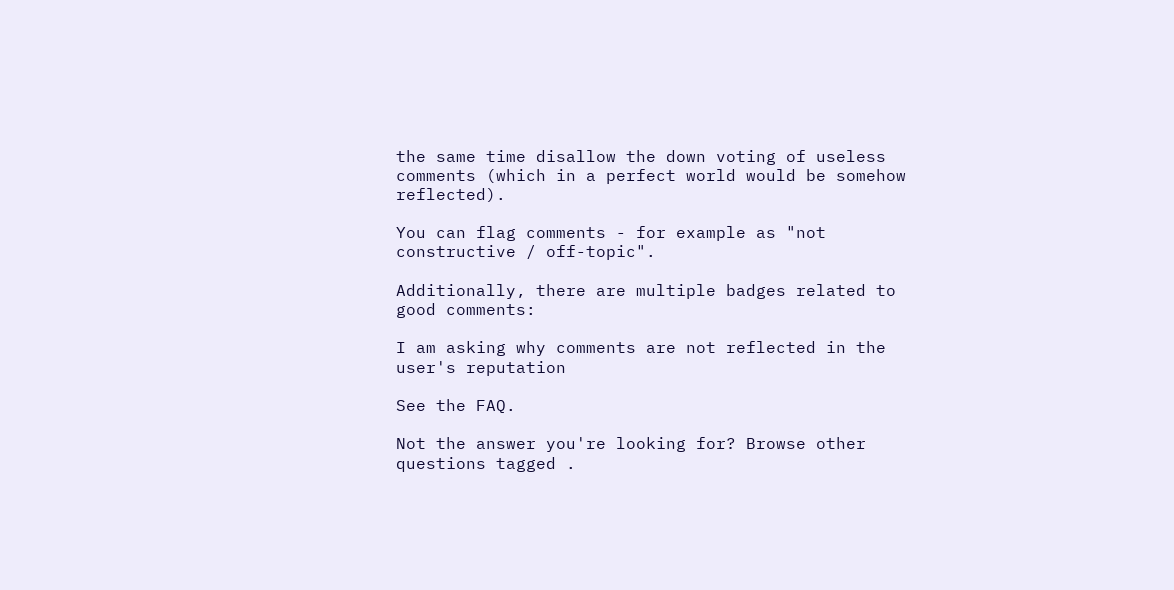the same time disallow the down voting of useless comments (which in a perfect world would be somehow reflected).

You can flag comments - for example as "not constructive / off-topic".

Additionally, there are multiple badges related to good comments:

I am asking why comments are not reflected in the user's reputation

See the FAQ.

Not the answer you're looking for? Browse other questions tagged .